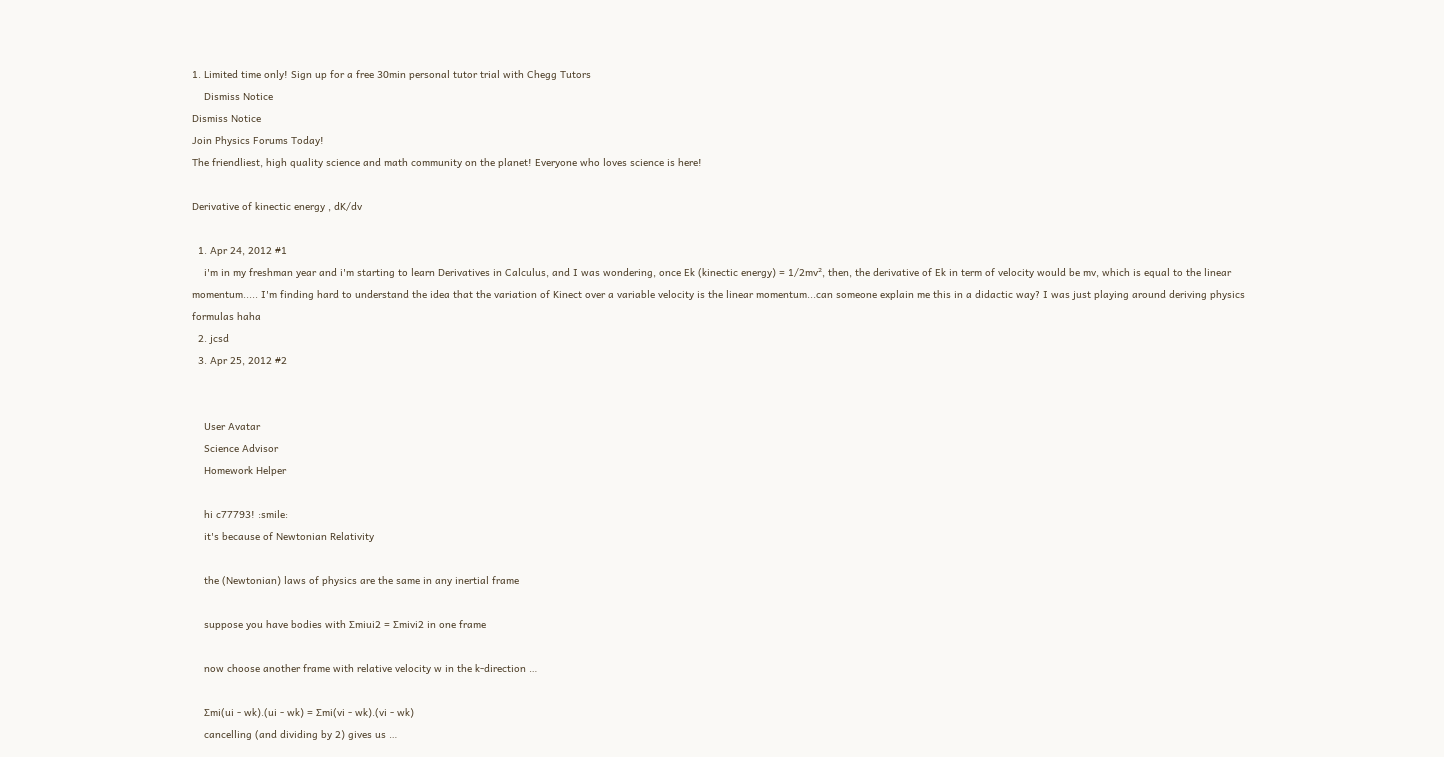1. Limited time only! Sign up for a free 30min personal tutor trial with Chegg Tutors
    Dismiss Notice
Dismiss Notice
Join Physics Forums Today!
The friendliest, high quality science and math community on the planet! Everyone who loves science is here!

Derivative of kinectic energy , dK/dv

  1. Apr 24, 2012 #1
    i'm in my freshman year and i'm starting to learn Derivatives in Calculus, and I was wondering, once Ek (kinectic energy) = 1/2mv², then, the derivative of Ek in term of velocity would be mv, which is equal to the linear momentum..... I'm finding hard to understand the idea that the variation of Kinect over a variable velocity is the linear momentum...can someone explain me this in a didactic way? I was just playing around deriving physics formulas haha
  2. jcsd
  3. Apr 25, 2012 #2


    User Avatar
    Science Advisor
    Homework Helper

    hi c77793! :smile:
    it's because of Newtonian Relativity

    the (Newtonian) laws of physics are the same in any inertial frame

    suppose you have bodies with ∑miui2 = ∑mivi2 in one frame

    now choose another frame with relative velocity w in the k-direction …

    ∑mi(ui - wk).(ui - wk) = ∑mi(vi - wk).(vi - wk)
    cancelling (and dividing by 2) gives us …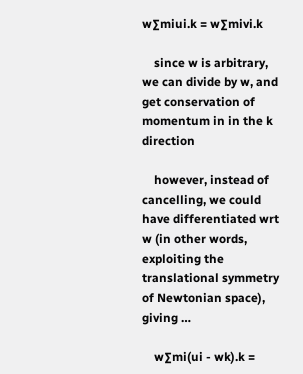w∑miui.k = w∑mivi.k

    since w is arbitrary, we can divide by w, and get conservation of momentum in in the k direction

    however, instead of cancelling, we could have differentiated wrt w (in other words, exploiting the translational symmetry of Newtonian space), giving …

    w∑mi(ui - wk).k =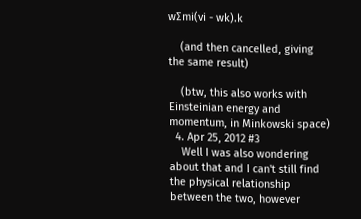w∑mi(vi - wk).k

    (and then cancelled, giving the same result)

    (btw, this also works with Einsteinian energy and momentum, in Minkowski space)
  4. Apr 25, 2012 #3
    Well I was also wondering about that and I can't still find the physical relationship between the two, however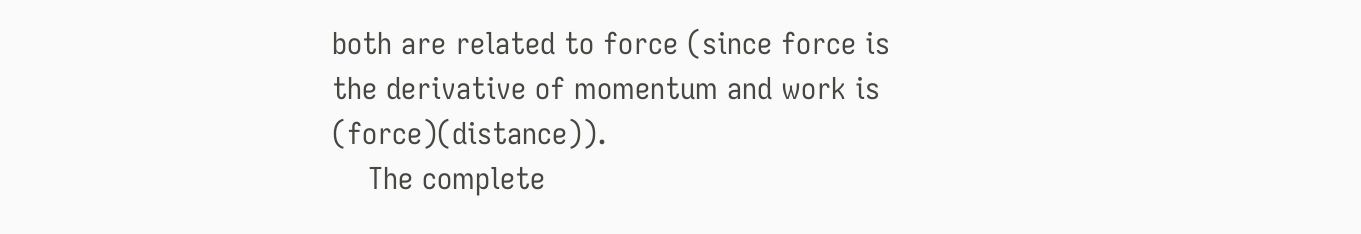both are related to force (since force is the derivative of momentum and work is (force)(distance)).
    The complete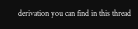derivation you can find in this thread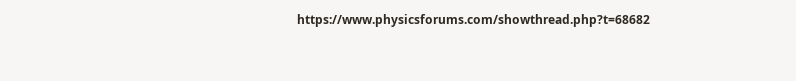https://www.physicsforums.com/showthread.php?t=68682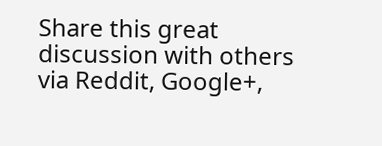Share this great discussion with others via Reddit, Google+,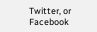Twitter, or Facebook